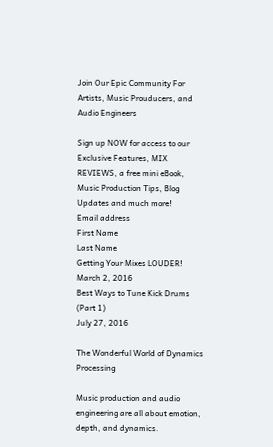Join Our Epic Community For Artists, Music Prouducers, and Audio Engineers

Sign up NOW for access to our Exclusive Features, MIX REVIEWS, a free mini eBook, Music Production Tips, Blog Updates and much more!
Email address
First Name
Last Name
Getting Your Mixes LOUDER!
March 2, 2016
Best Ways to Tune Kick Drums (Part 1)
July 27, 2016

The Wonderful World of Dynamics Processing

Music production and audio engineering are all about emotion, depth, and dynamics.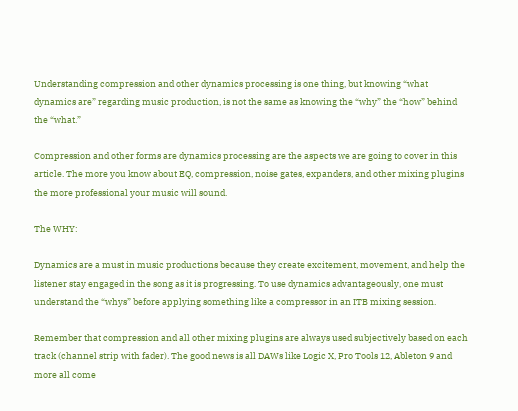Understanding compression and other dynamics processing is one thing, but knowing “what dynamics are” regarding music production, is not the same as knowing the “why” the “how” behind the “what.”

Compression and other forms are dynamics processing are the aspects we are going to cover in this article. The more you know about EQ, compression, noise gates, expanders, and other mixing plugins the more professional your music will sound.

The WHY:

Dynamics are a must in music productions because they create excitement, movement, and help the listener stay engaged in the song as it is progressing. To use dynamics advantageously, one must understand the “whys” before applying something like a compressor in an ITB mixing session.

Remember that compression and all other mixing plugins are always used subjectively based on each track (channel strip with fader). The good news is all DAWs like Logic X, Pro Tools 12, Ableton 9 and more all come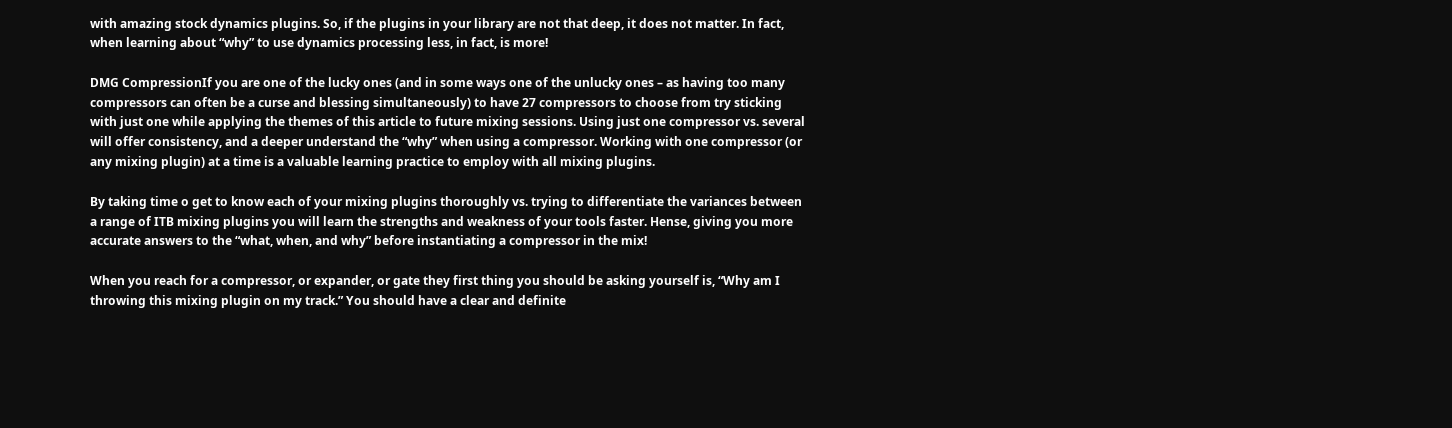with amazing stock dynamics plugins. So, if the plugins in your library are not that deep, it does not matter. In fact, when learning about “why” to use dynamics processing less, in fact, is more!

DMG CompressionIf you are one of the lucky ones (and in some ways one of the unlucky ones – as having too many compressors can often be a curse and blessing simultaneously) to have 27 compressors to choose from try sticking with just one while applying the themes of this article to future mixing sessions. Using just one compressor vs. several will offer consistency, and a deeper understand the “why” when using a compressor. Working with one compressor (or any mixing plugin) at a time is a valuable learning practice to employ with all mixing plugins.

By taking time o get to know each of your mixing plugins thoroughly vs. trying to differentiate the variances between a range of ITB mixing plugins you will learn the strengths and weakness of your tools faster. Hense, giving you more accurate answers to the “what, when, and why” before instantiating a compressor in the mix!

When you reach for a compressor, or expander, or gate they first thing you should be asking yourself is, “Why am I throwing this mixing plugin on my track.” You should have a clear and definite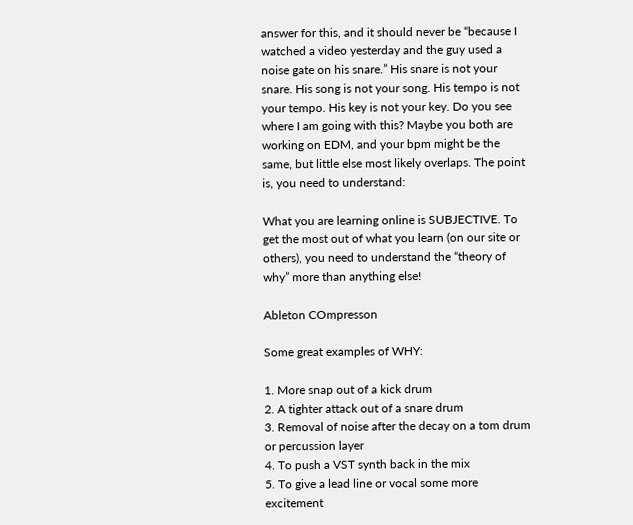answer for this, and it should never be “because I watched a video yesterday and the guy used a noise gate on his snare.” His snare is not your snare. His song is not your song. His tempo is not your tempo. His key is not your key. Do you see where I am going with this? Maybe you both are working on EDM, and your bpm might be the same, but little else most likely overlaps. The point is, you need to understand:

What you are learning online is SUBJECTIVE. To get the most out of what you learn (on our site or others), you need to understand the “theory of why” more than anything else!

Ableton COmpresson

Some great examples of WHY:

1. More snap out of a kick drum
2. A tighter attack out of a snare drum
3. Removal of noise after the decay on a tom drum or percussion layer
4. To push a VST synth back in the mix
5. To give a lead line or vocal some more excitement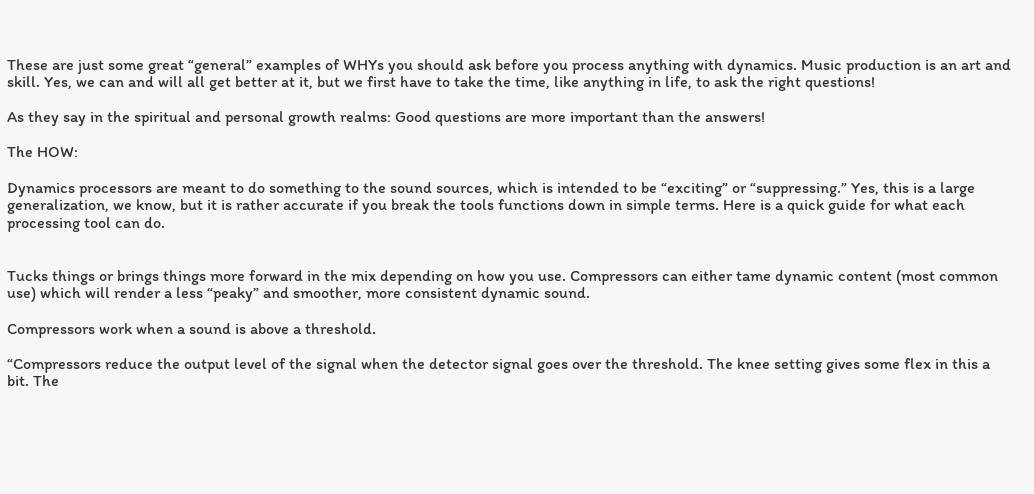These are just some great “general” examples of WHYs you should ask before you process anything with dynamics. Music production is an art and skill. Yes, we can and will all get better at it, but we first have to take the time, like anything in life, to ask the right questions!

As they say in the spiritual and personal growth realms: Good questions are more important than the answers!

The HOW:

Dynamics processors are meant to do something to the sound sources, which is intended to be “exciting” or “suppressing.” Yes, this is a large generalization, we know, but it is rather accurate if you break the tools functions down in simple terms. Here is a quick guide for what each processing tool can do.


Tucks things or brings things more forward in the mix depending on how you use. Compressors can either tame dynamic content (most common use) which will render a less “peaky” and smoother, more consistent dynamic sound.

Compressors work when a sound is above a threshold.

“Compressors reduce the output level of the signal when the detector signal goes over the threshold. The knee setting gives some flex in this a bit. The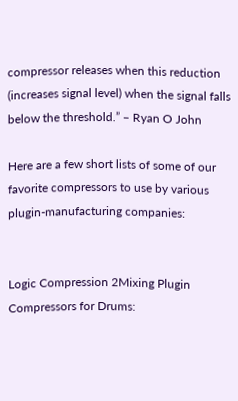compressor releases when this reduction (increases signal level) when the signal falls below the threshold.” – Ryan O John

Here are a few short lists of some of our favorite compressors to use by various plugin-manufacturing companies:


Logic Compression 2Mixing Plugin Compressors for Drums: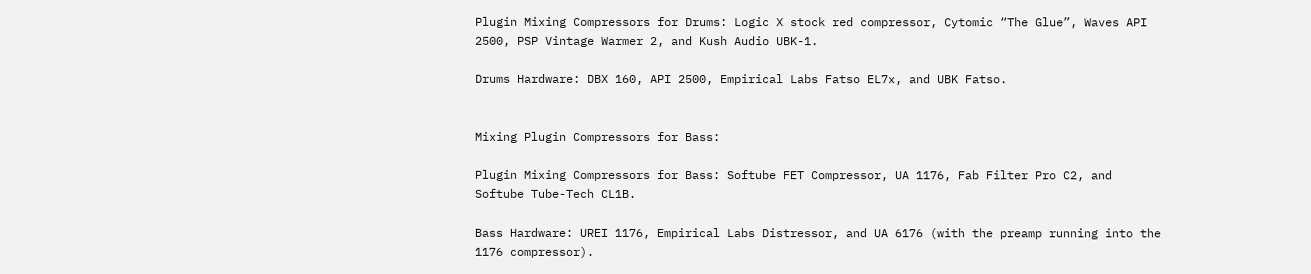Plugin Mixing Compressors for Drums: Logic X stock red compressor, Cytomic “The Glue”, Waves API 2500, PSP Vintage Warmer 2, and Kush Audio UBK-1.

Drums Hardware: DBX 160, API 2500, Empirical Labs Fatso EL7x, and UBK Fatso.


Mixing Plugin Compressors for Bass:

Plugin Mixing Compressors for Bass: Softube FET Compressor, UA 1176, Fab Filter Pro C2, and Softube Tube-Tech CL1B.

Bass Hardware: UREI 1176, Empirical Labs Distressor, and UA 6176 (with the preamp running into the 1176 compressor).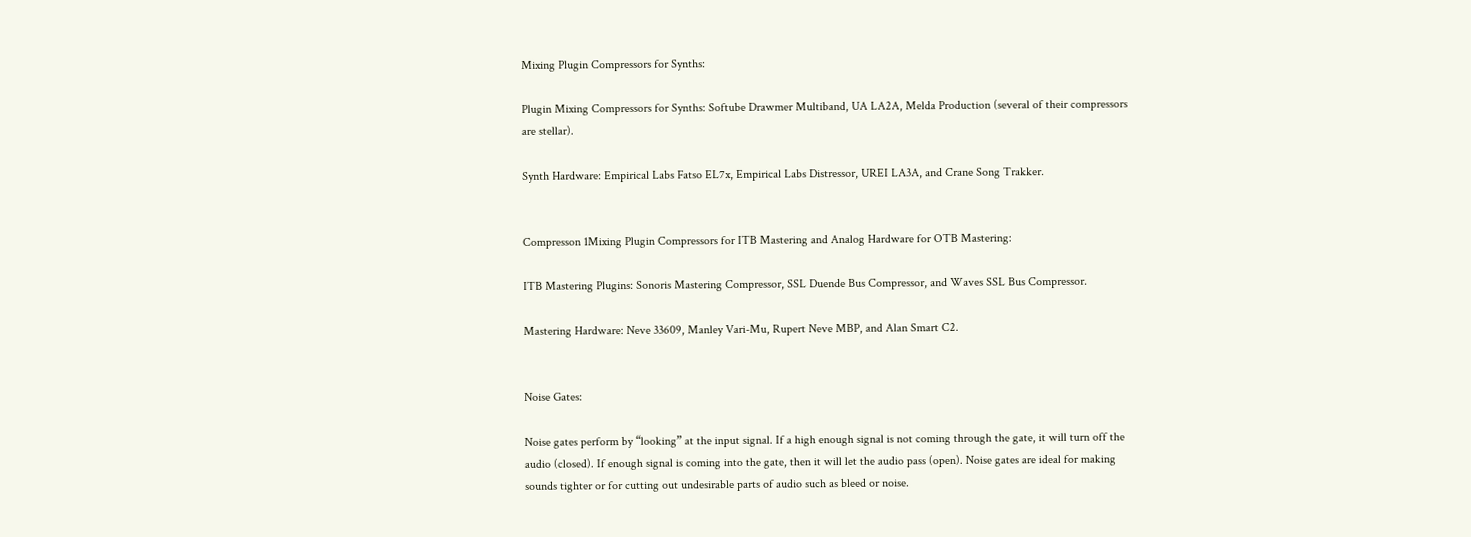Mixing Plugin Compressors for Synths:

Plugin Mixing Compressors for Synths: Softube Drawmer Multiband, UA LA2A, Melda Production (several of their compressors are stellar).

Synth Hardware: Empirical Labs Fatso EL7x, Empirical Labs Distressor, UREI LA3A, and Crane Song Trakker.


Compresson 1Mixing Plugin Compressors for ITB Mastering and Analog Hardware for OTB Mastering:

ITB Mastering Plugins: Sonoris Mastering Compressor, SSL Duende Bus Compressor, and Waves SSL Bus Compressor.

Mastering Hardware: Neve 33609, Manley Vari-Mu, Rupert Neve MBP, and Alan Smart C2.


Noise Gates:

Noise gates perform by “looking” at the input signal. If a high enough signal is not coming through the gate, it will turn off the audio (closed). If enough signal is coming into the gate, then it will let the audio pass (open). Noise gates are ideal for making sounds tighter or for cutting out undesirable parts of audio such as bleed or noise.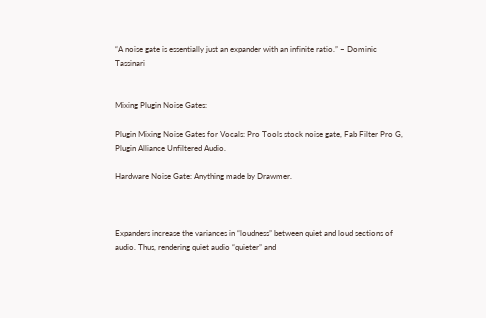“A noise gate is essentially just an expander with an infinite ratio.” – Dominic Tassinari


Mixing Plugin Noise Gates:

Plugin Mixing Noise Gates for Vocals: Pro Tools stock noise gate, Fab Filter Pro G, Plugin Alliance Unfiltered Audio.

Hardware Noise Gate: Anything made by Drawmer.



Expanders increase the variances in “loudness” between quiet and loud sections of audio. Thus, rendering quiet audio “quieter” and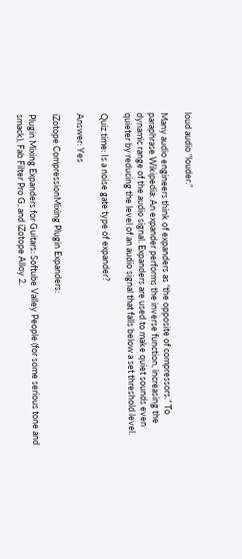loud audio “louder.”

Many audio engineers think of expanders as “the opposite of compressors.” To paraphrase Wikipedia: An expander performs the inverse function, increasing the dynamic range of the audio signal. Expanders are used to make quiet sounds even quieter by reducing the level of an audio signal that falls below a set threshold level.

Quiz time: Is a noise gate type of expander?

Answer: Yes

iZotope CompressionMixing Plugin Expanders:

Plugin Mixing Expanders for Guitars: Softube Valley People (for some serious tone and smack), Fab Filter Pro G, and iZotope Alloy 2.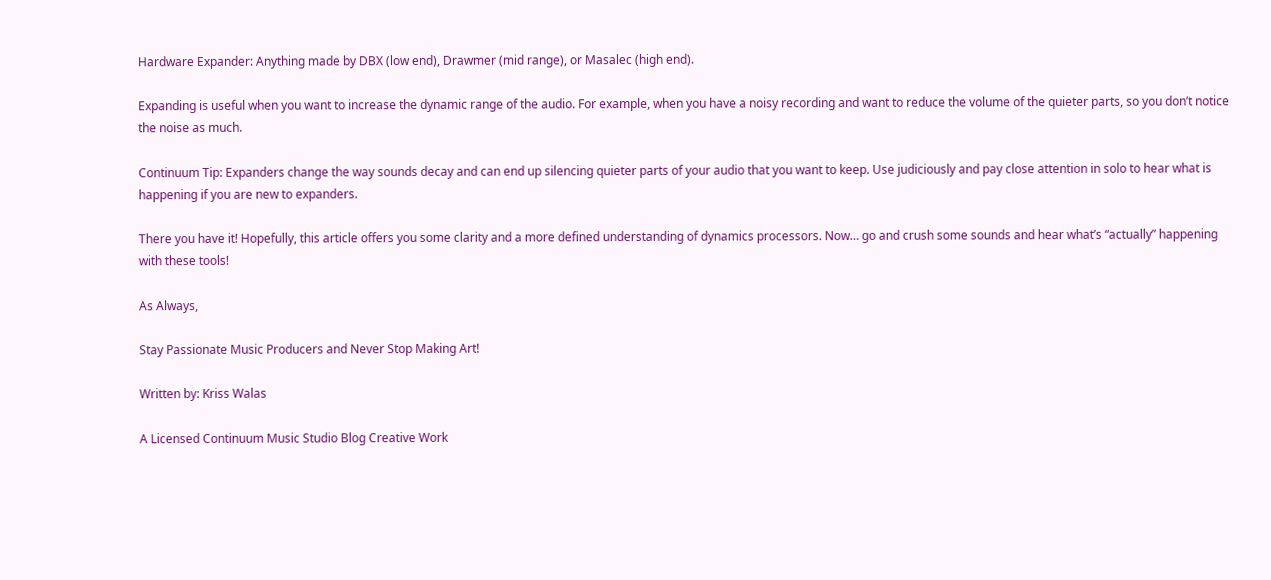Hardware Expander: Anything made by DBX (low end), Drawmer (mid range), or Masalec (high end).

Expanding is useful when you want to increase the dynamic range of the audio. For example, when you have a noisy recording and want to reduce the volume of the quieter parts, so you don’t notice the noise as much.

Continuum Tip: Expanders change the way sounds decay and can end up silencing quieter parts of your audio that you want to keep. Use judiciously and pay close attention in solo to hear what is happening if you are new to expanders.

There you have it! Hopefully, this article offers you some clarity and a more defined understanding of dynamics processors. Now… go and crush some sounds and hear what’s “actually” happening with these tools!

As Always,

Stay Passionate Music Producers and Never Stop Making Art!

Written by: Kriss Walas

A Licensed Continuum Music Studio Blog Creative Work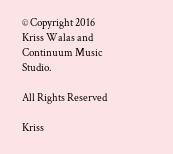© Copyright 2016 Kriss Walas and Continuum Music Studio.

All Rights Reserved

Kriss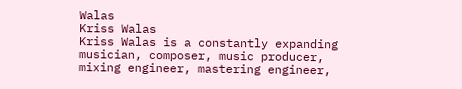Walas
Kriss Walas
Kriss Walas is a constantly expanding musician, composer, music producer, mixing engineer, mastering engineer,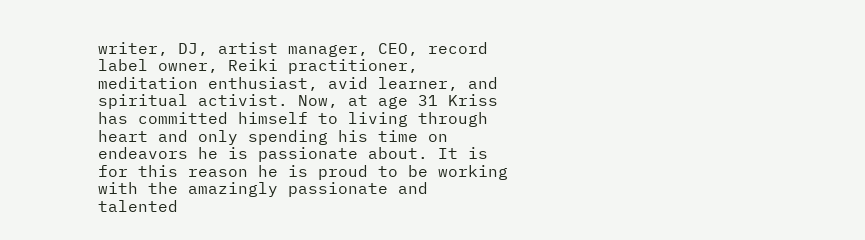writer, DJ, artist manager, CEO, record label owner, Reiki practitioner, meditation enthusiast, avid learner, and spiritual activist. Now, at age 31 Kriss has committed himself to living through heart and only spending his time on endeavors he is passionate about. It is for this reason he is proud to be working with the amazingly passionate and talented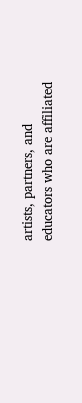artists, partners, and educators who are affiliated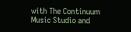with The Continuum Music Studio and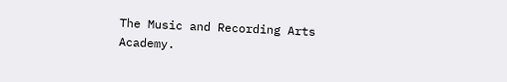The Music and Recording Arts Academy.